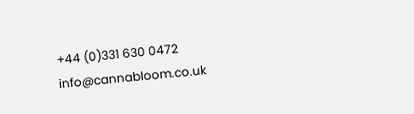+44 (0)331 630 0472 info@cannabloom.co.uk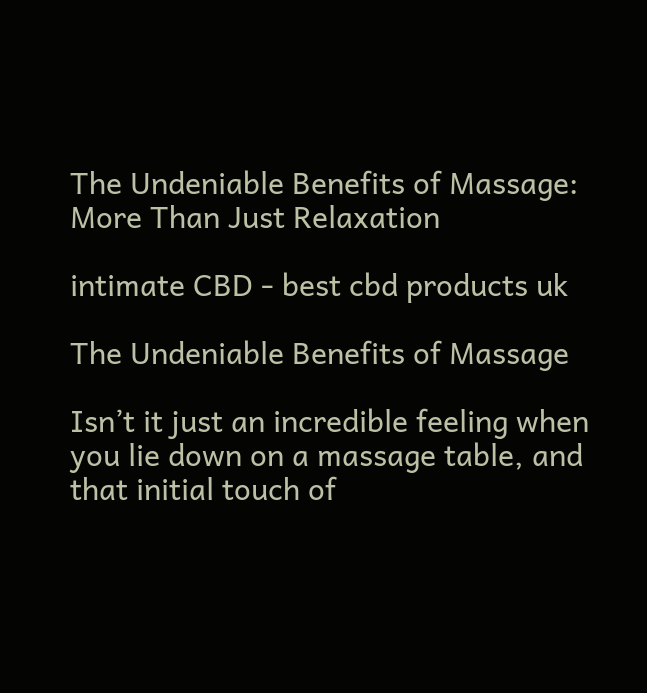The Undeniable Benefits of Massage: More Than Just Relaxation

intimate CBD - best cbd products uk

The Undeniable Benefits of Massage

Isn’t it just an incredible feeling when you lie down on a massage table, and that initial touch of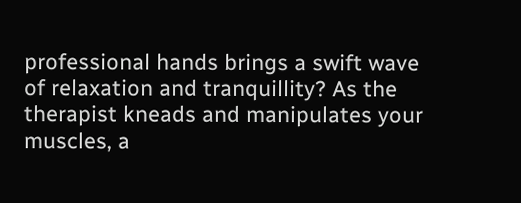professional hands brings a swift wave of relaxation and tranquillity? As the therapist kneads and manipulates your muscles, a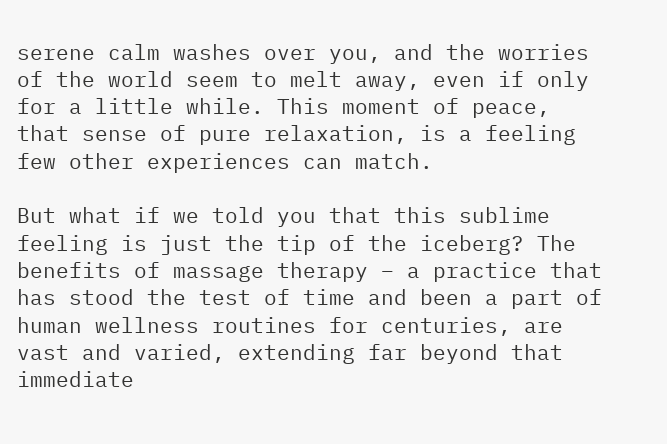serene calm washes over you, and the worries of the world seem to melt away, even if only for a little while. This moment of peace, that sense of pure relaxation, is a feeling few other experiences can match.

But what if we told you that this sublime feeling is just the tip of the iceberg? The benefits of massage therapy – a practice that has stood the test of time and been a part of human wellness routines for centuries, are vast and varied, extending far beyond that immediate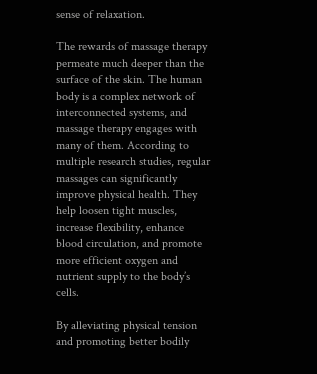sense of relaxation.

The rewards of massage therapy permeate much deeper than the surface of the skin. The human body is a complex network of interconnected systems, and massage therapy engages with many of them. According to multiple research studies, regular massages can significantly improve physical health. They help loosen tight muscles, increase flexibility, enhance blood circulation, and promote more efficient oxygen and nutrient supply to the body’s cells.

By alleviating physical tension and promoting better bodily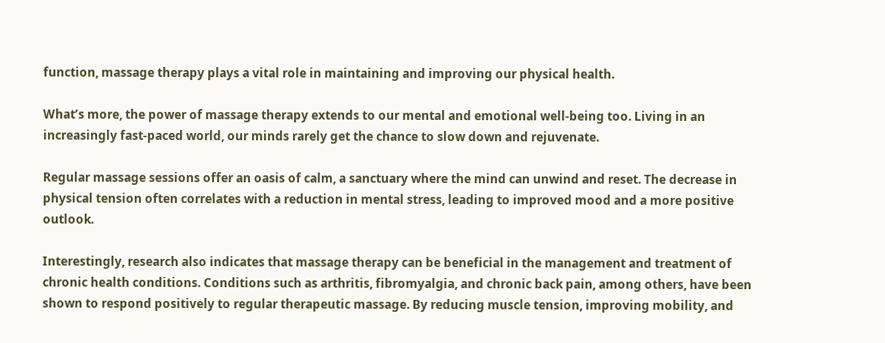function, massage therapy plays a vital role in maintaining and improving our physical health.

What’s more, the power of massage therapy extends to our mental and emotional well-being too. Living in an increasingly fast-paced world, our minds rarely get the chance to slow down and rejuvenate.

Regular massage sessions offer an oasis of calm, a sanctuary where the mind can unwind and reset. The decrease in physical tension often correlates with a reduction in mental stress, leading to improved mood and a more positive outlook.

Interestingly, research also indicates that massage therapy can be beneficial in the management and treatment of chronic health conditions. Conditions such as arthritis, fibromyalgia, and chronic back pain, among others, have been shown to respond positively to regular therapeutic massage. By reducing muscle tension, improving mobility, and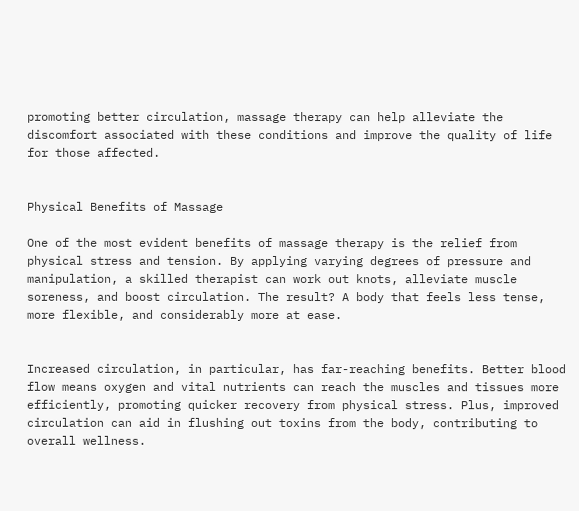promoting better circulation, massage therapy can help alleviate the discomfort associated with these conditions and improve the quality of life for those affected.


Physical Benefits of Massage

One of the most evident benefits of massage therapy is the relief from physical stress and tension. By applying varying degrees of pressure and manipulation, a skilled therapist can work out knots, alleviate muscle soreness, and boost circulation. The result? A body that feels less tense, more flexible, and considerably more at ease.


Increased circulation, in particular, has far-reaching benefits. Better blood flow means oxygen and vital nutrients can reach the muscles and tissues more efficiently, promoting quicker recovery from physical stress. Plus, improved circulation can aid in flushing out toxins from the body, contributing to overall wellness.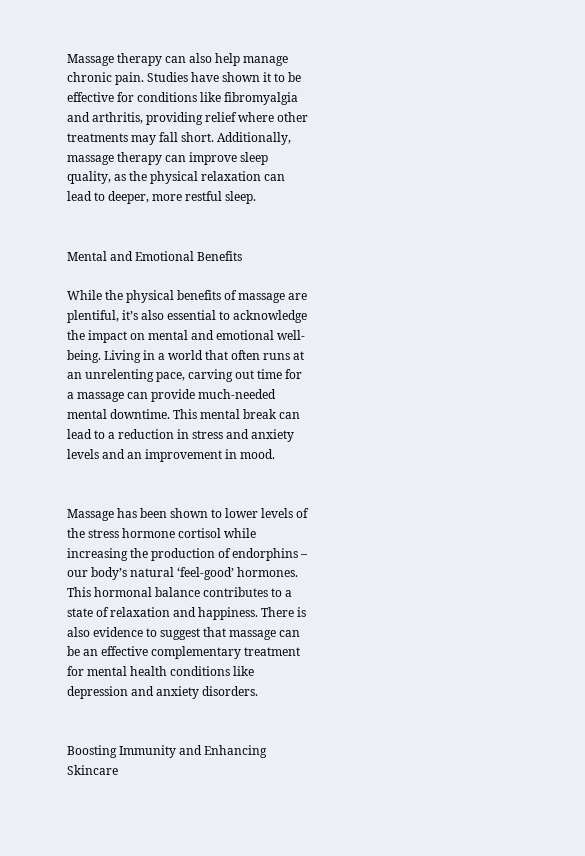Massage therapy can also help manage chronic pain. Studies have shown it to be effective for conditions like fibromyalgia and arthritis, providing relief where other treatments may fall short. Additionally, massage therapy can improve sleep quality, as the physical relaxation can lead to deeper, more restful sleep.


Mental and Emotional Benefits

While the physical benefits of massage are plentiful, it’s also essential to acknowledge the impact on mental and emotional well-being. Living in a world that often runs at an unrelenting pace, carving out time for a massage can provide much-needed mental downtime. This mental break can lead to a reduction in stress and anxiety levels and an improvement in mood.


Massage has been shown to lower levels of the stress hormone cortisol while increasing the production of endorphins – our body’s natural ‘feel-good’ hormones. This hormonal balance contributes to a state of relaxation and happiness. There is also evidence to suggest that massage can be an effective complementary treatment for mental health conditions like depression and anxiety disorders.


Boosting Immunity and Enhancing Skincare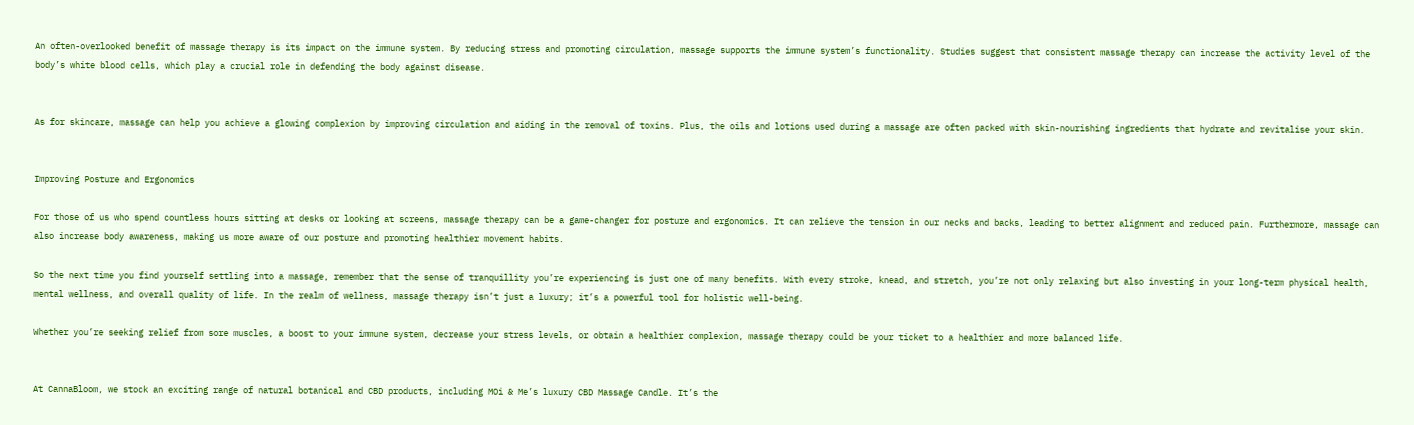An often-overlooked benefit of massage therapy is its impact on the immune system. By reducing stress and promoting circulation, massage supports the immune system’s functionality. Studies suggest that consistent massage therapy can increase the activity level of the body’s white blood cells, which play a crucial role in defending the body against disease.


As for skincare, massage can help you achieve a glowing complexion by improving circulation and aiding in the removal of toxins. Plus, the oils and lotions used during a massage are often packed with skin-nourishing ingredients that hydrate and revitalise your skin.


Improving Posture and Ergonomics

For those of us who spend countless hours sitting at desks or looking at screens, massage therapy can be a game-changer for posture and ergonomics. It can relieve the tension in our necks and backs, leading to better alignment and reduced pain. Furthermore, massage can also increase body awareness, making us more aware of our posture and promoting healthier movement habits.

So the next time you find yourself settling into a massage, remember that the sense of tranquillity you’re experiencing is just one of many benefits. With every stroke, knead, and stretch, you’re not only relaxing but also investing in your long-term physical health, mental wellness, and overall quality of life. In the realm of wellness, massage therapy isn’t just a luxury; it’s a powerful tool for holistic well-being.

Whether you’re seeking relief from sore muscles, a boost to your immune system, decrease your stress levels, or obtain a healthier complexion, massage therapy could be your ticket to a healthier and more balanced life.


At CannaBloom, we stock an exciting range of natural botanical and CBD products, including MOi & Me’s luxury CBD Massage Candle. It’s the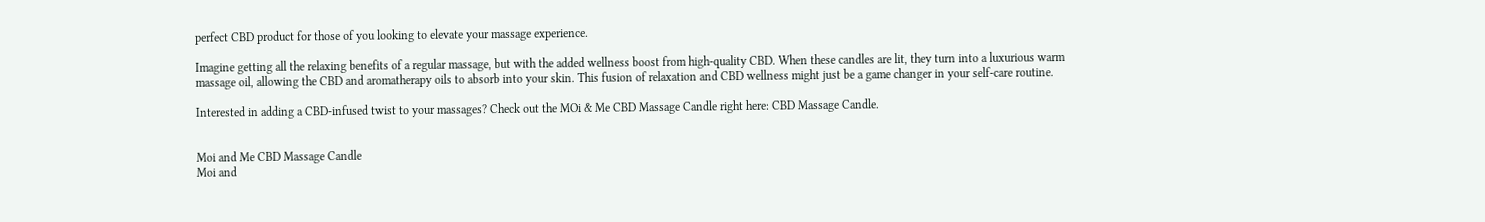perfect CBD product for those of you looking to elevate your massage experience.

Imagine getting all the relaxing benefits of a regular massage, but with the added wellness boost from high-quality CBD. When these candles are lit, they turn into a luxurious warm massage oil, allowing the CBD and aromatherapy oils to absorb into your skin. This fusion of relaxation and CBD wellness might just be a game changer in your self-care routine.

Interested in adding a CBD-infused twist to your massages? Check out the MOi & Me CBD Massage Candle right here: CBD Massage Candle.


Moi and Me CBD Massage Candle
Moi and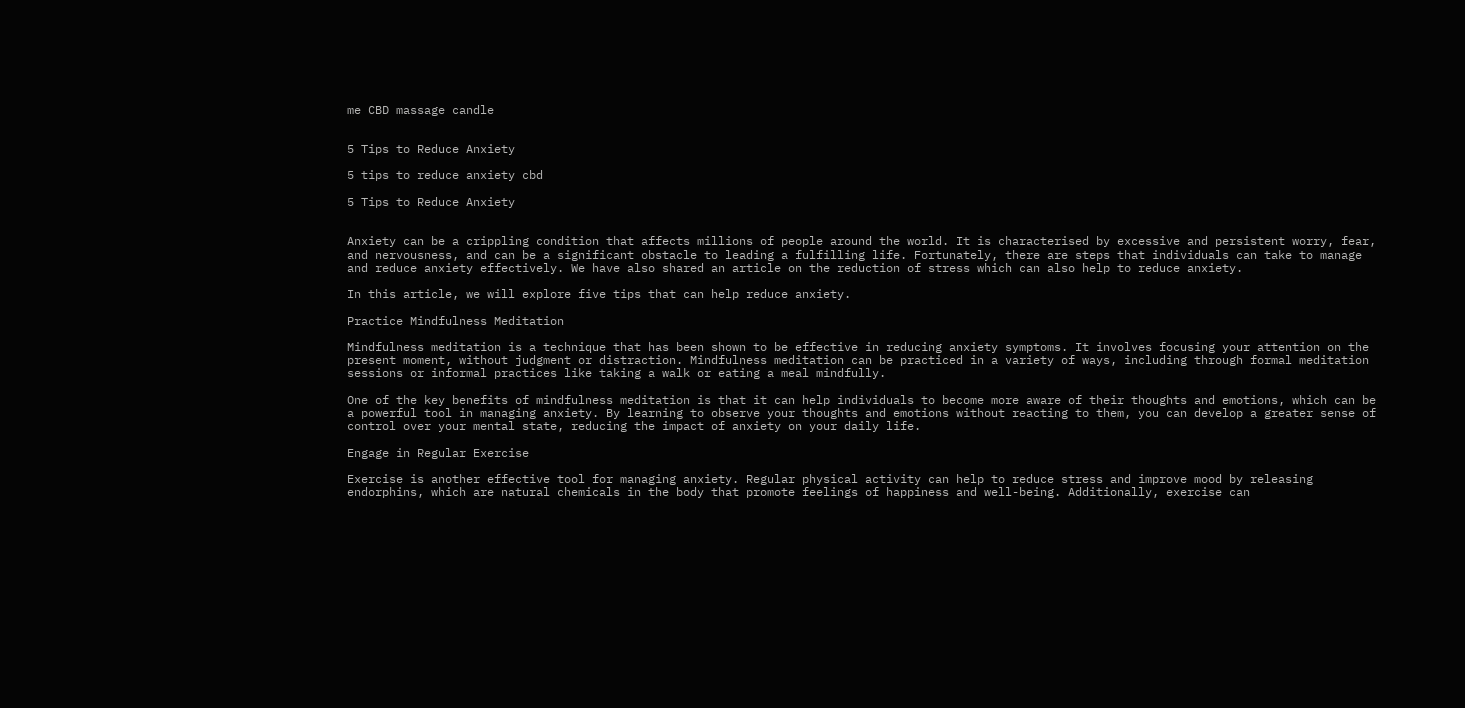me CBD massage candle


5 Tips to Reduce Anxiety

5 tips to reduce anxiety cbd

5 Tips to Reduce Anxiety


Anxiety can be a crippling condition that affects millions of people around the world. It is characterised by excessive and persistent worry, fear, and nervousness, and can be a significant obstacle to leading a fulfilling life. Fortunately, there are steps that individuals can take to manage and reduce anxiety effectively. We have also shared an article on the reduction of stress which can also help to reduce anxiety.

In this article, we will explore five tips that can help reduce anxiety.

Practice Mindfulness Meditation

Mindfulness meditation is a technique that has been shown to be effective in reducing anxiety symptoms. It involves focusing your attention on the present moment, without judgment or distraction. Mindfulness meditation can be practiced in a variety of ways, including through formal meditation sessions or informal practices like taking a walk or eating a meal mindfully.

One of the key benefits of mindfulness meditation is that it can help individuals to become more aware of their thoughts and emotions, which can be a powerful tool in managing anxiety. By learning to observe your thoughts and emotions without reacting to them, you can develop a greater sense of control over your mental state, reducing the impact of anxiety on your daily life.

Engage in Regular Exercise

Exercise is another effective tool for managing anxiety. Regular physical activity can help to reduce stress and improve mood by releasing endorphins, which are natural chemicals in the body that promote feelings of happiness and well-being. Additionally, exercise can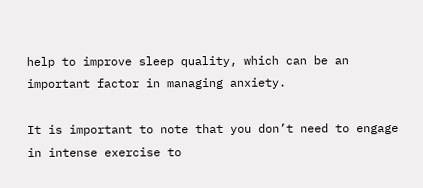help to improve sleep quality, which can be an important factor in managing anxiety.

It is important to note that you don’t need to engage in intense exercise to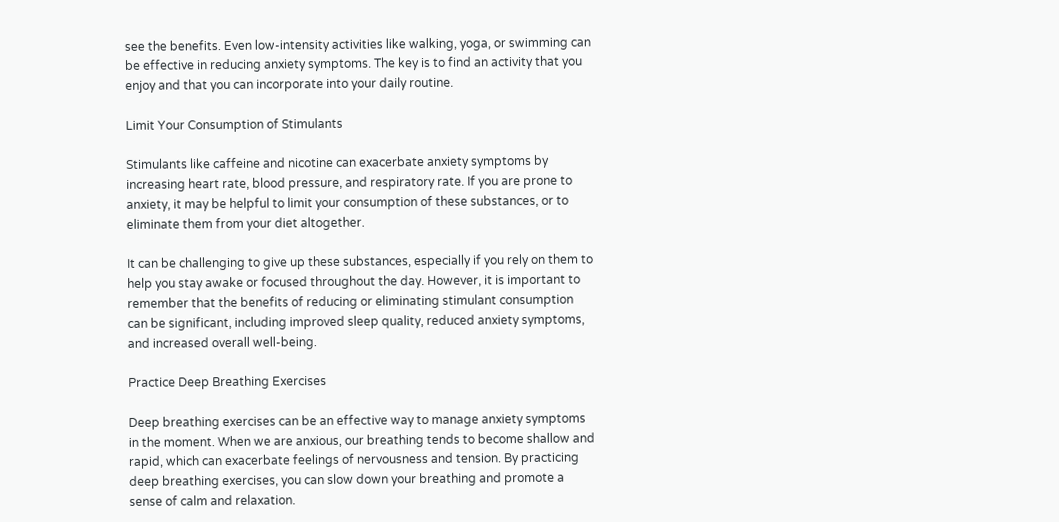see the benefits. Even low-intensity activities like walking, yoga, or swimming can be effective in reducing anxiety symptoms. The key is to find an activity that you enjoy and that you can incorporate into your daily routine.

Limit Your Consumption of Stimulants

Stimulants like caffeine and nicotine can exacerbate anxiety symptoms by increasing heart rate, blood pressure, and respiratory rate. If you are prone to anxiety, it may be helpful to limit your consumption of these substances, or to eliminate them from your diet altogether.

It can be challenging to give up these substances, especially if you rely on them to help you stay awake or focused throughout the day. However, it is important to remember that the benefits of reducing or eliminating stimulant consumption can be significant, including improved sleep quality, reduced anxiety symptoms, and increased overall well-being.

Practice Deep Breathing Exercises

Deep breathing exercises can be an effective way to manage anxiety symptoms in the moment. When we are anxious, our breathing tends to become shallow and rapid, which can exacerbate feelings of nervousness and tension. By practicing deep breathing exercises, you can slow down your breathing and promote a sense of calm and relaxation.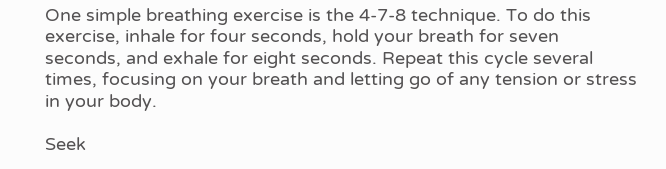One simple breathing exercise is the 4-7-8 technique. To do this exercise, inhale for four seconds, hold your breath for seven seconds, and exhale for eight seconds. Repeat this cycle several times, focusing on your breath and letting go of any tension or stress in your body.

Seek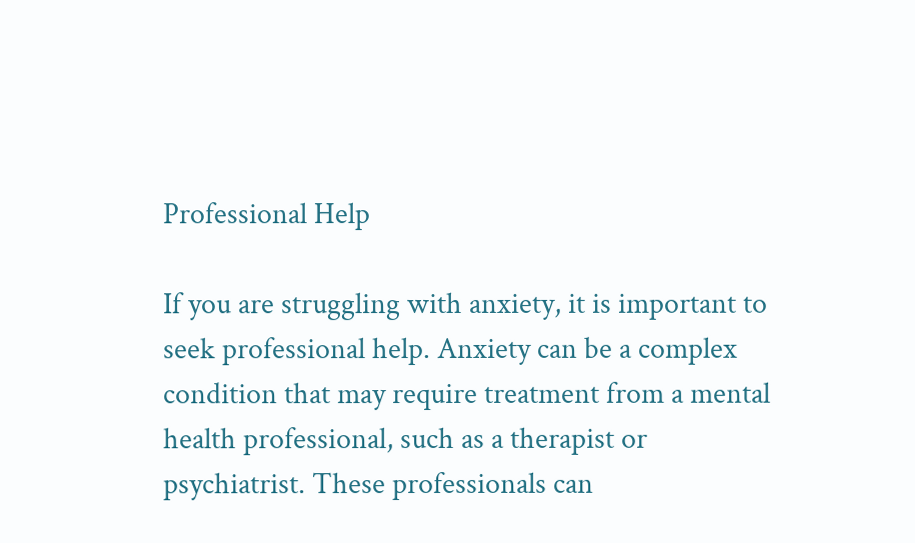Professional Help

If you are struggling with anxiety, it is important to seek professional help. Anxiety can be a complex condition that may require treatment from a mental health professional, such as a therapist or psychiatrist. These professionals can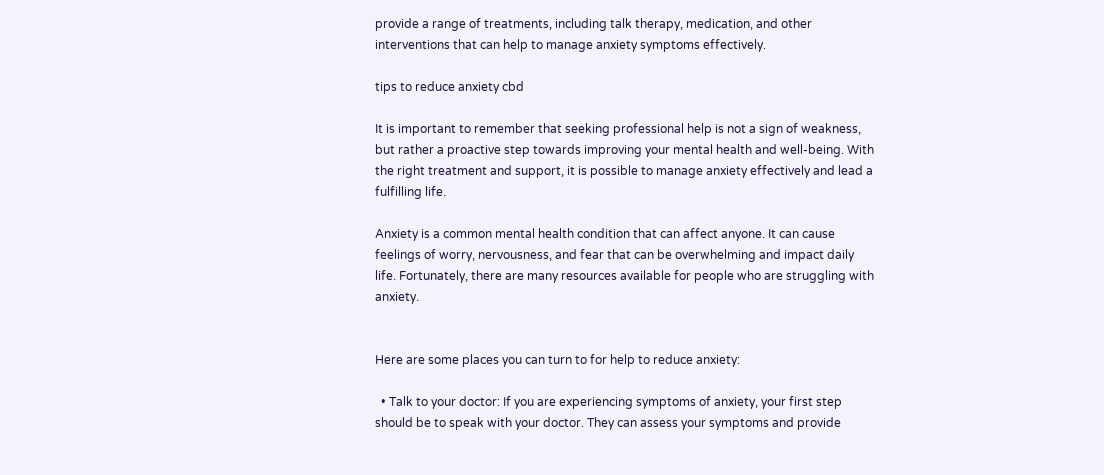provide a range of treatments, including talk therapy, medication, and other interventions that can help to manage anxiety symptoms effectively.

tips to reduce anxiety cbd

It is important to remember that seeking professional help is not a sign of weakness, but rather a proactive step towards improving your mental health and well-being. With the right treatment and support, it is possible to manage anxiety effectively and lead a fulfilling life.

Anxiety is a common mental health condition that can affect anyone. It can cause feelings of worry, nervousness, and fear that can be overwhelming and impact daily life. Fortunately, there are many resources available for people who are struggling with anxiety.


Here are some places you can turn to for help to reduce anxiety:

  • Talk to your doctor: If you are experiencing symptoms of anxiety, your first step should be to speak with your doctor. They can assess your symptoms and provide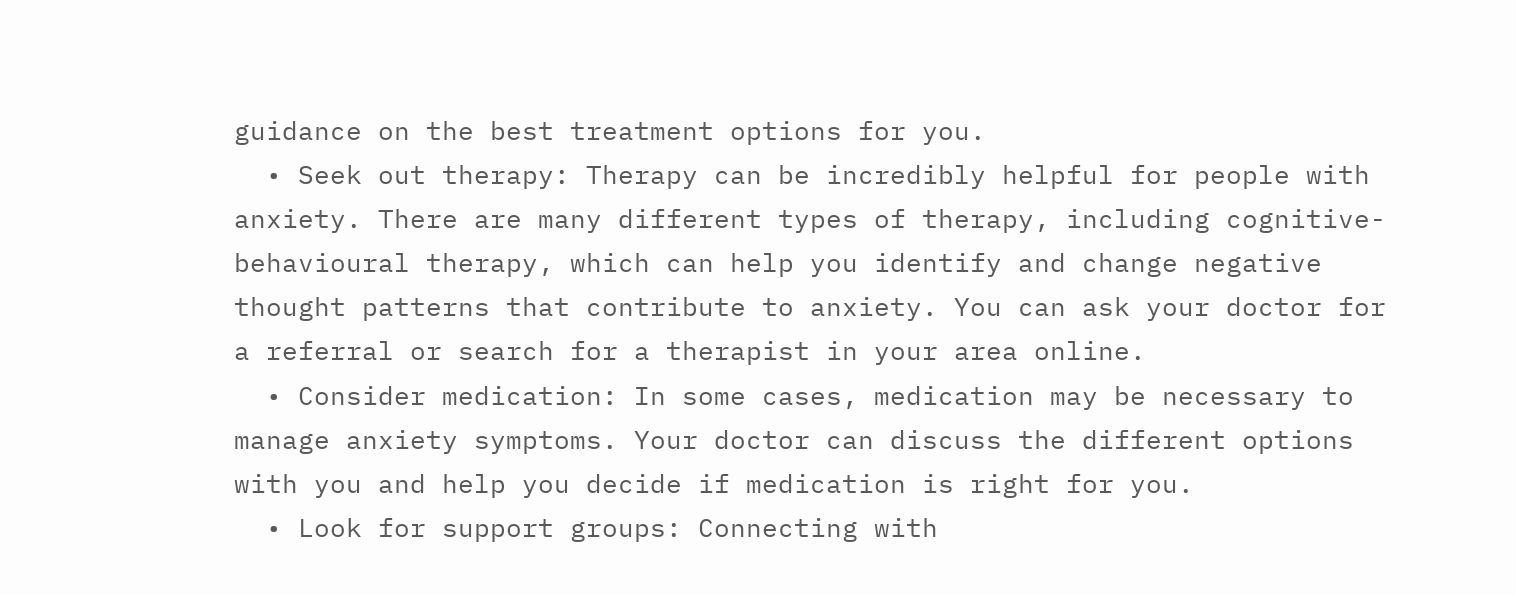guidance on the best treatment options for you.
  • Seek out therapy: Therapy can be incredibly helpful for people with anxiety. There are many different types of therapy, including cognitive-behavioural therapy, which can help you identify and change negative thought patterns that contribute to anxiety. You can ask your doctor for a referral or search for a therapist in your area online.
  • Consider medication: In some cases, medication may be necessary to manage anxiety symptoms. Your doctor can discuss the different options with you and help you decide if medication is right for you.
  • Look for support groups: Connecting with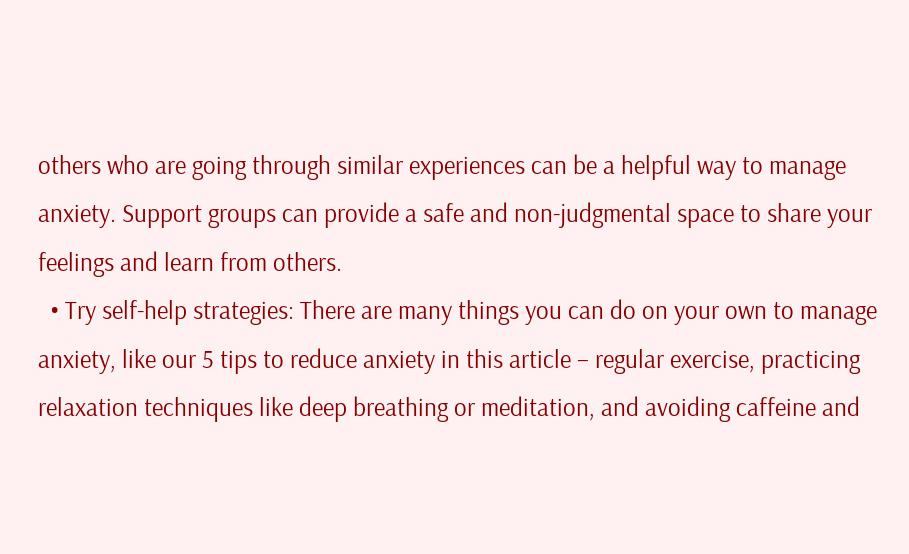others who are going through similar experiences can be a helpful way to manage anxiety. Support groups can provide a safe and non-judgmental space to share your feelings and learn from others.
  • Try self-help strategies: There are many things you can do on your own to manage anxiety, like our 5 tips to reduce anxiety in this article – regular exercise, practicing relaxation techniques like deep breathing or meditation, and avoiding caffeine and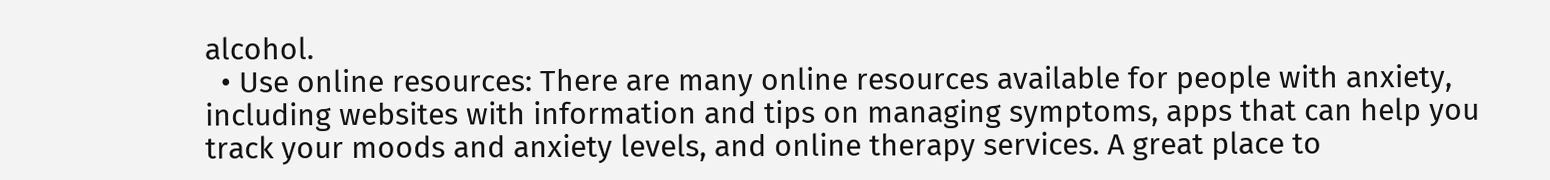alcohol.
  • Use online resources: There are many online resources available for people with anxiety, including websites with information and tips on managing symptoms, apps that can help you track your moods and anxiety levels, and online therapy services. A great place to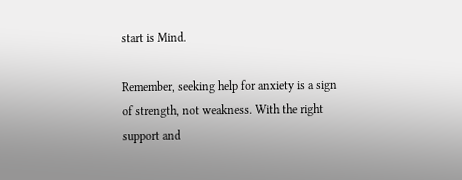start is Mind.

Remember, seeking help for anxiety is a sign of strength, not weakness. With the right support and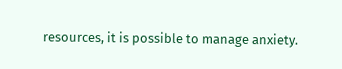resources, it is possible to manage anxiety.